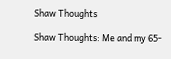Shaw Thoughts

Shaw Thoughts: Me and my 65-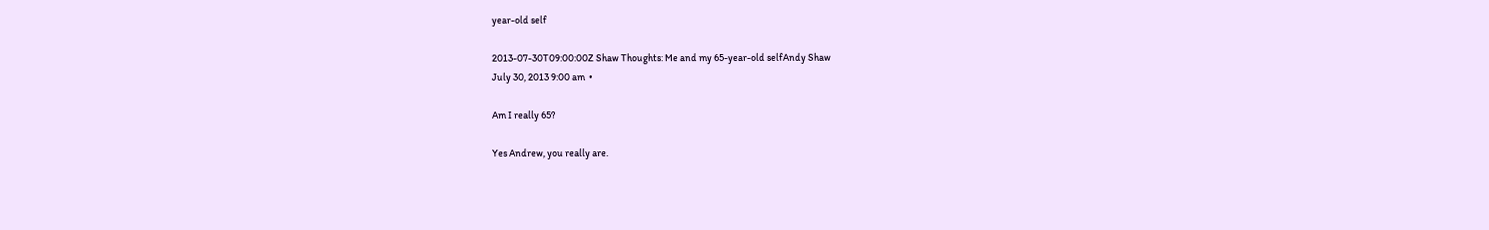year-old self

2013-07-30T09:00:00Z Shaw Thoughts: Me and my 65-year-old selfAndy Shaw
July 30, 2013 9:00 am  •

Am I really 65?

Yes Andrew, you really are.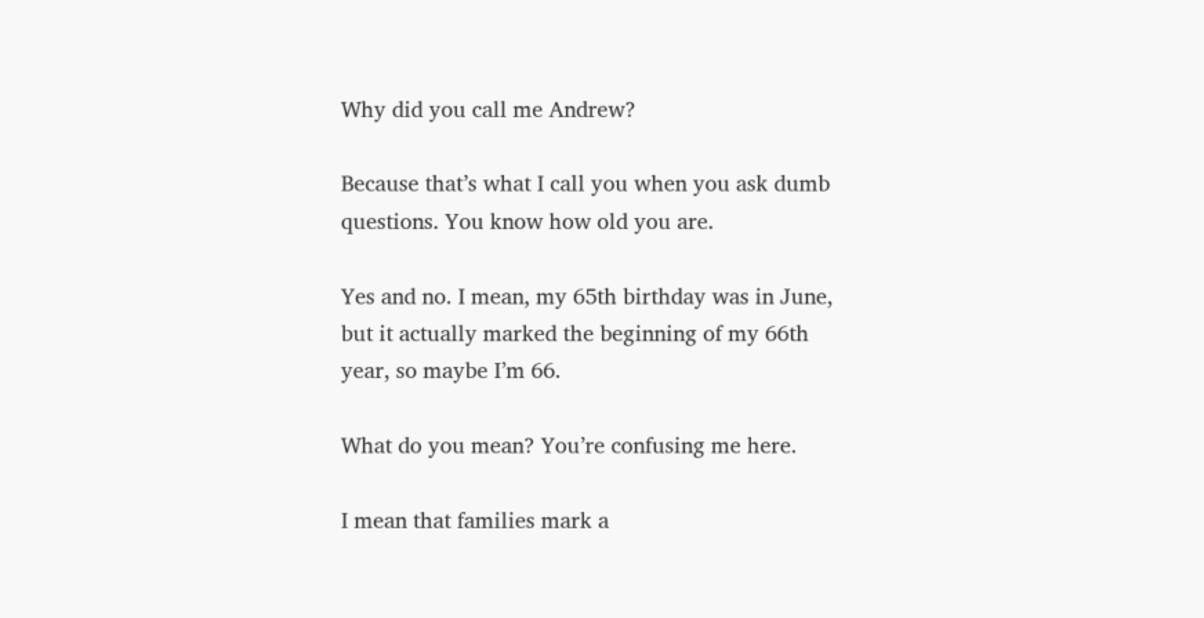Why did you call me Andrew?

Because that’s what I call you when you ask dumb questions. You know how old you are.

Yes and no. I mean, my 65th birthday was in June, but it actually marked the beginning of my 66th year, so maybe I’m 66.

What do you mean? You’re confusing me here.

I mean that families mark a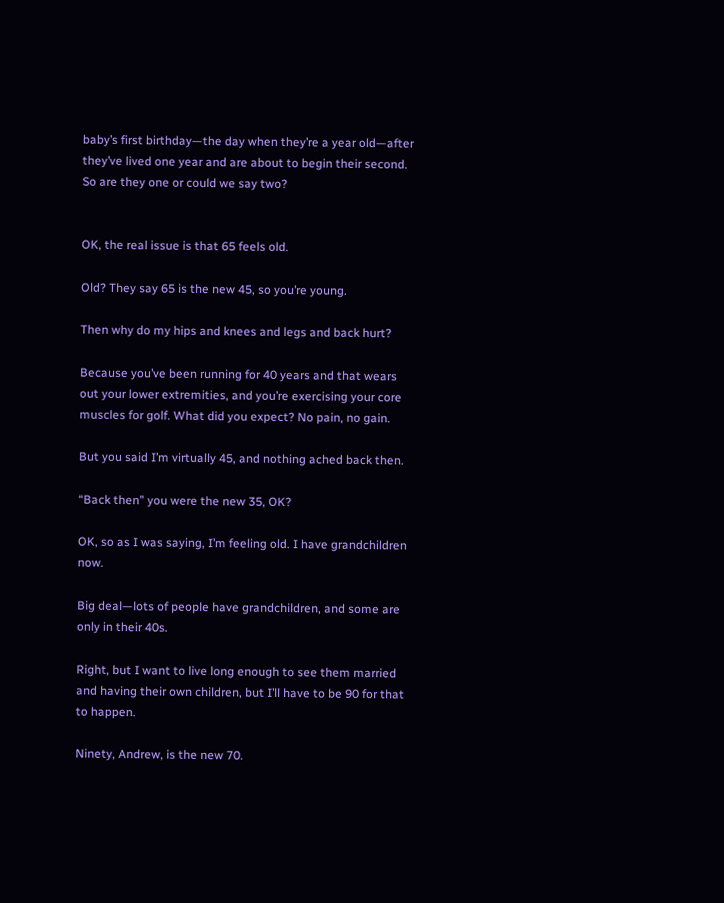baby’s first birthday—the day when they’re a year old—after they’ve lived one year and are about to begin their second. So are they one or could we say two?


OK, the real issue is that 65 feels old.

Old? They say 65 is the new 45, so you’re young.

Then why do my hips and knees and legs and back hurt?

Because you’ve been running for 40 years and that wears out your lower extremities, and you’re exercising your core muscles for golf. What did you expect? No pain, no gain.

But you said I’m virtually 45, and nothing ached back then.

“Back then” you were the new 35, OK?

OK, so as I was saying, I’m feeling old. I have grandchildren now.

Big deal—lots of people have grandchildren, and some are only in their 40s.

Right, but I want to live long enough to see them married and having their own children, but I’ll have to be 90 for that to happen.

Ninety, Andrew, is the new 70.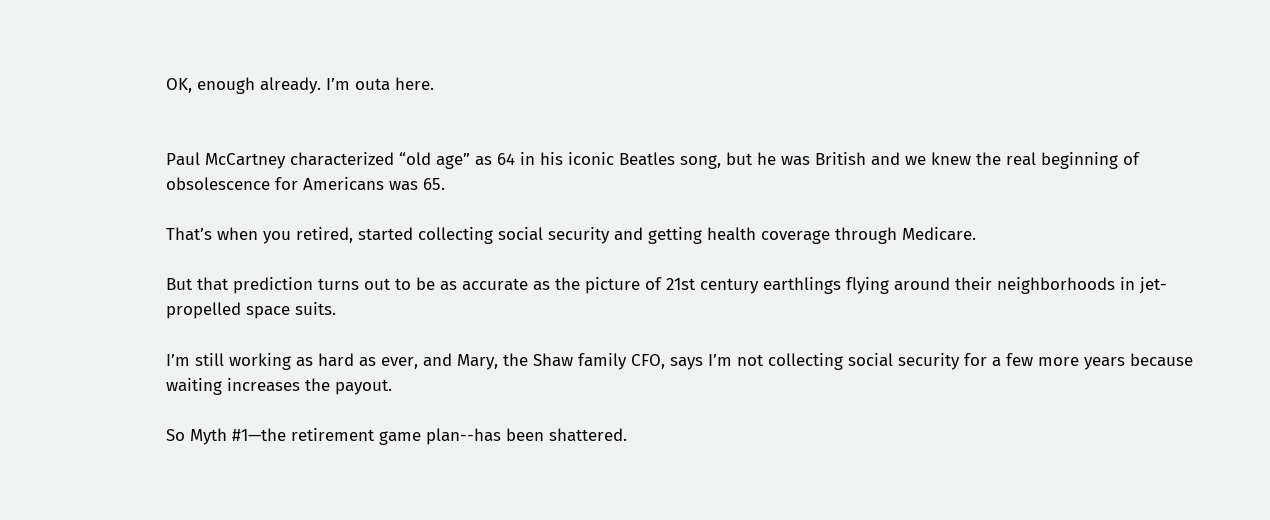OK, enough already. I’m outa here.


Paul McCartney characterized “old age” as 64 in his iconic Beatles song, but he was British and we knew the real beginning of obsolescence for Americans was 65.

That’s when you retired, started collecting social security and getting health coverage through Medicare.

But that prediction turns out to be as accurate as the picture of 21st century earthlings flying around their neighborhoods in jet-propelled space suits.

I’m still working as hard as ever, and Mary, the Shaw family CFO, says I’m not collecting social security for a few more years because waiting increases the payout.

So Myth #1—the retirement game plan--has been shattered.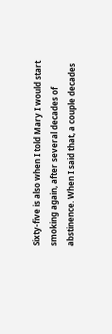Sixty-five is also when I told Mary I would start smoking again, after several decades of abstinence. When I said that, a couple decades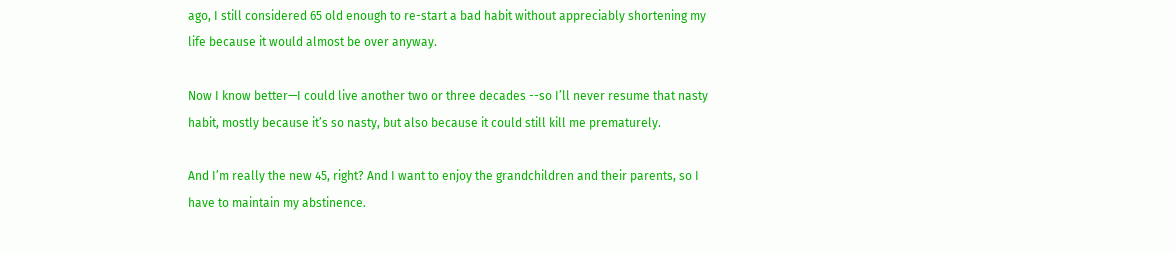ago, I still considered 65 old enough to re-start a bad habit without appreciably shortening my life because it would almost be over anyway.

Now I know better—I could live another two or three decades --so I’ll never resume that nasty habit, mostly because it’s so nasty, but also because it could still kill me prematurely.

And I’m really the new 45, right? And I want to enjoy the grandchildren and their parents, so I have to maintain my abstinence.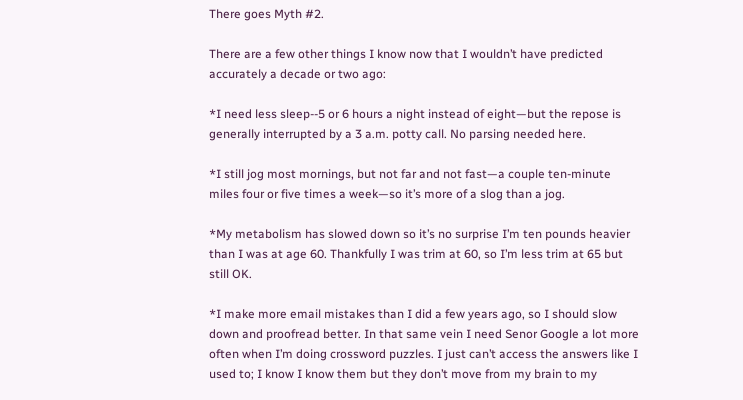There goes Myth #2.

There are a few other things I know now that I wouldn’t have predicted accurately a decade or two ago:

*I need less sleep--5 or 6 hours a night instead of eight—but the repose is generally interrupted by a 3 a.m. potty call. No parsing needed here.

*I still jog most mornings, but not far and not fast—a couple ten-minute miles four or five times a week—so it’s more of a slog than a jog.

*My metabolism has slowed down so it’s no surprise I’m ten pounds heavier than I was at age 60. Thankfully I was trim at 60, so I’m less trim at 65 but still OK.

*I make more email mistakes than I did a few years ago, so I should slow down and proofread better. In that same vein I need Senor Google a lot more often when I’m doing crossword puzzles. I just can’t access the answers like I used to; I know I know them but they don’t move from my brain to my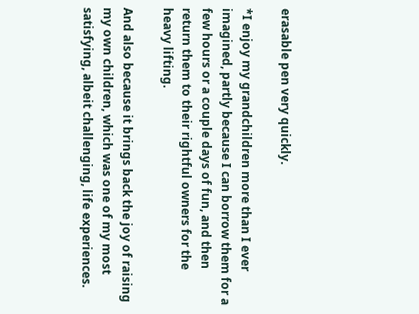erasable pen very quickly.

*I enjoy my grandchildren more than I ever imagined, partly because I can borrow them for a few hours or a couple days of fun, and then return them to their rightful owners for the heavy lifting.

And also because it brings back the joy of raising my own children, which was one of my most satisfying, albeit challenging, life experiences.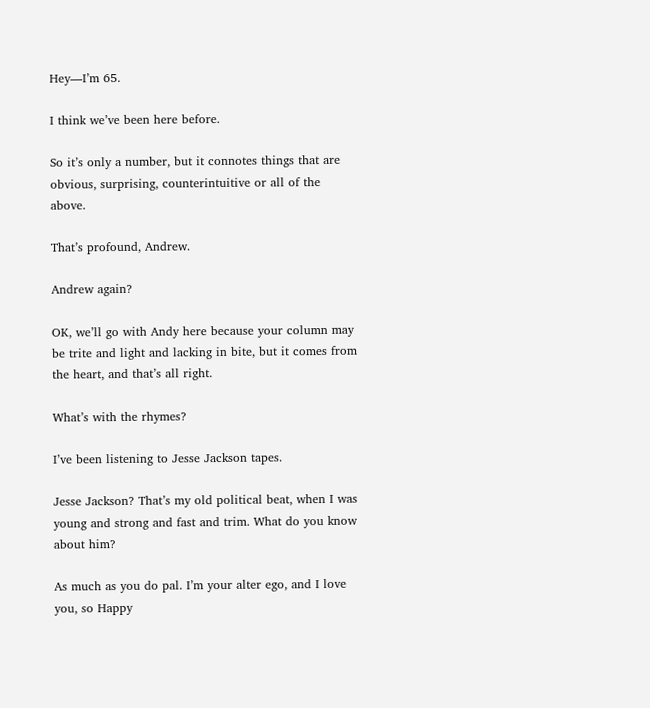Hey—I’m 65.

I think we’ve been here before.

So it’s only a number, but it connotes things that are obvious, surprising, counterintuitive or all of the above.

That’s profound, Andrew.

Andrew again?

OK, we’ll go with Andy here because your column may be trite and light and lacking in bite, but it comes from the heart, and that’s all right.

What’s with the rhymes?

I’ve been listening to Jesse Jackson tapes.

Jesse Jackson? That’s my old political beat, when I was young and strong and fast and trim. What do you know about him?

As much as you do pal. I’m your alter ego, and I love you, so Happy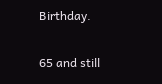Birthday.

65 and still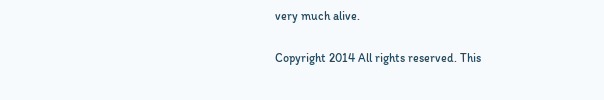very much alive.

Copyright 2014 All rights reserved. This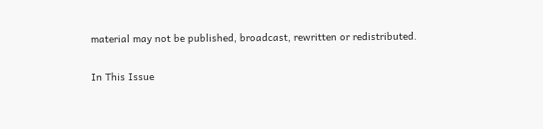material may not be published, broadcast, rewritten or redistributed.

In This Issue